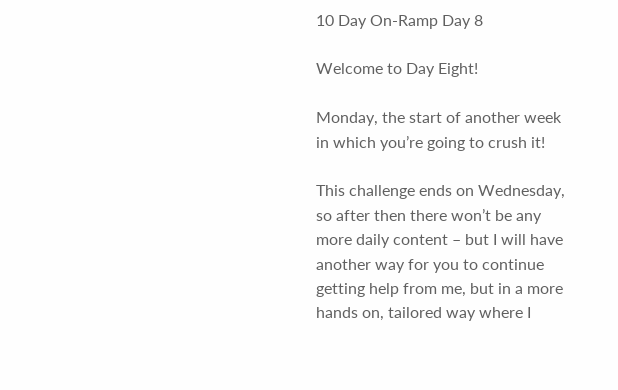10 Day On-Ramp Day 8

Welcome to Day Eight!

Monday, the start of another week in which you’re going to crush it!

This challenge ends on Wednesday, so after then there won’t be any more daily content – but I will have another way for you to continue getting help from me, but in a more hands on, tailored way where I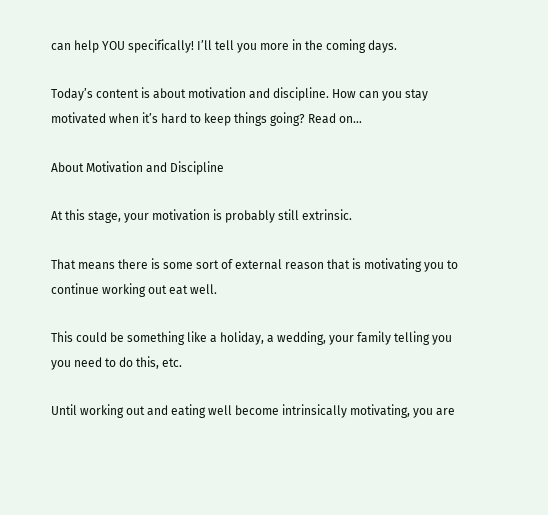can help YOU specifically! I’ll tell you more in the coming days.

Today’s content is about motivation and discipline. How can you stay motivated when it’s hard to keep things going? Read on…

About Motivation and Discipline

At this stage, your motivation is probably still extrinsic.

That means there is some sort of external reason that is motivating you to continue working out eat well.

This could be something like a holiday, a wedding, your family telling you you need to do this, etc.

Until working out and eating well become intrinsically motivating, you are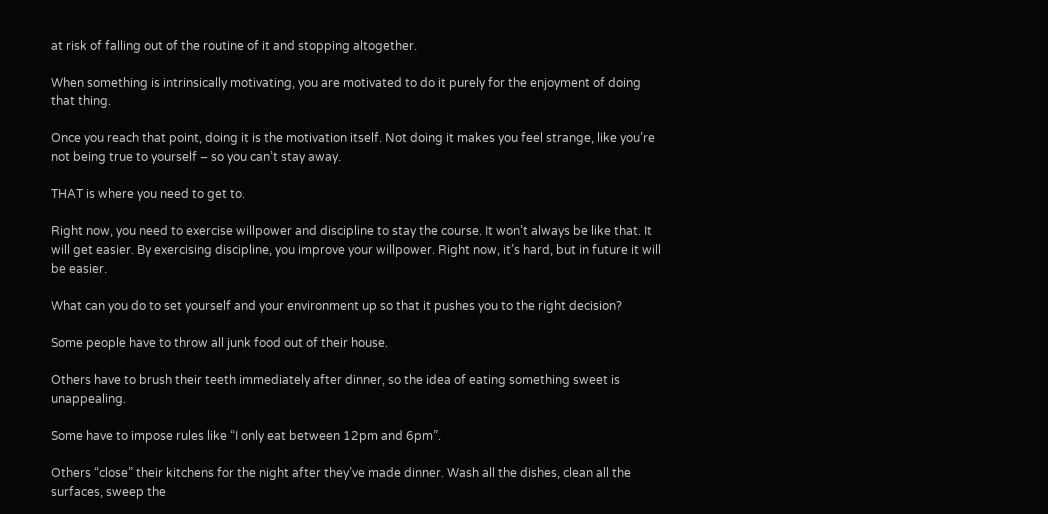at risk of falling out of the routine of it and stopping altogether.

When something is intrinsically motivating, you are motivated to do it purely for the enjoyment of doing that thing.

Once you reach that point, doing it is the motivation itself. Not doing it makes you feel strange, like you’re not being true to yourself – so you can’t stay away.

THAT is where you need to get to.

Right now, you need to exercise willpower and discipline to stay the course. It won’t always be like that. It will get easier. By exercising discipline, you improve your willpower. Right now, it’s hard, but in future it will be easier.

What can you do to set yourself and your environment up so that it pushes you to the right decision?

Some people have to throw all junk food out of their house.

Others have to brush their teeth immediately after dinner, so the idea of eating something sweet is unappealing.

Some have to impose rules like “I only eat between 12pm and 6pm”.

Others “close” their kitchens for the night after they’ve made dinner. Wash all the dishes, clean all the surfaces, sweep the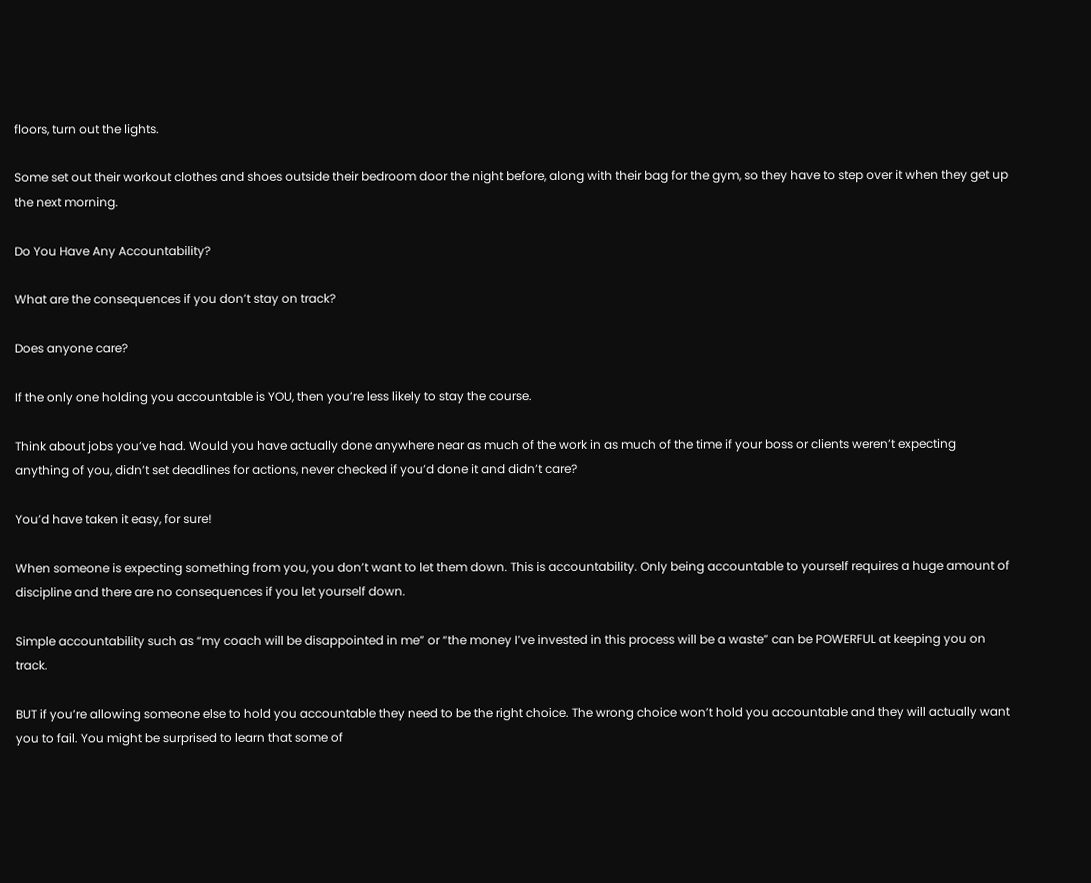floors, turn out the lights.

Some set out their workout clothes and shoes outside their bedroom door the night before, along with their bag for the gym, so they have to step over it when they get up the next morning.

Do You Have Any Accountability?

What are the consequences if you don’t stay on track?

Does anyone care?

If the only one holding you accountable is YOU, then you’re less likely to stay the course.

Think about jobs you’ve had. Would you have actually done anywhere near as much of the work in as much of the time if your boss or clients weren’t expecting anything of you, didn’t set deadlines for actions, never checked if you’d done it and didn’t care?

You’d have taken it easy, for sure!

When someone is expecting something from you, you don’t want to let them down. This is accountability. Only being accountable to yourself requires a huge amount of discipline and there are no consequences if you let yourself down.

Simple accountability such as “my coach will be disappointed in me” or “the money I’ve invested in this process will be a waste” can be POWERFUL at keeping you on track.

BUT if you’re allowing someone else to hold you accountable they need to be the right choice. The wrong choice won’t hold you accountable and they will actually want you to fail. You might be surprised to learn that some of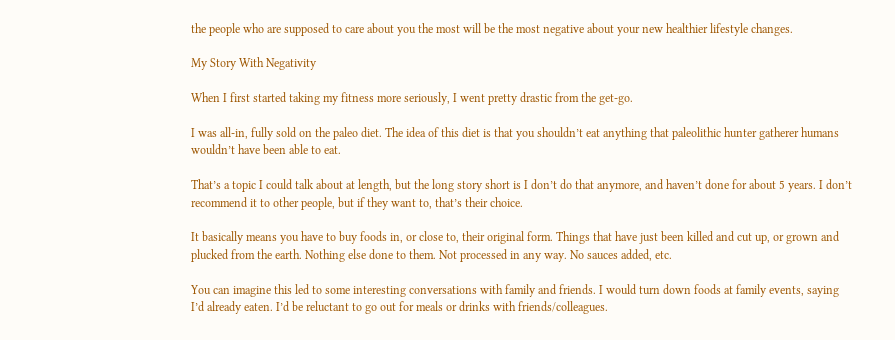the people who are supposed to care about you the most will be the most negative about your new healthier lifestyle changes.

My Story With Negativity

When I first started taking my fitness more seriously, I went pretty drastic from the get-go.

I was all-in, fully sold on the paleo diet. The idea of this diet is that you shouldn’t eat anything that paleolithic hunter gatherer humans wouldn’t have been able to eat.

That’s a topic I could talk about at length, but the long story short is I don’t do that anymore, and haven’t done for about 5 years. I don’t recommend it to other people, but if they want to, that’s their choice.

It basically means you have to buy foods in, or close to, their original form. Things that have just been killed and cut up, or grown and plucked from the earth. Nothing else done to them. Not processed in any way. No sauces added, etc.

You can imagine this led to some interesting conversations with family and friends. I would turn down foods at family events, saying I’d already eaten. I’d be reluctant to go out for meals or drinks with friends/colleagues.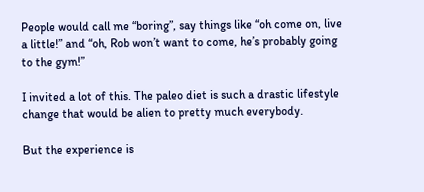People would call me “boring”, say things like “oh come on, live a little!” and “oh, Rob won’t want to come, he’s probably going to the gym!”

I invited a lot of this. The paleo diet is such a drastic lifestyle change that would be alien to pretty much everybody.

But the experience is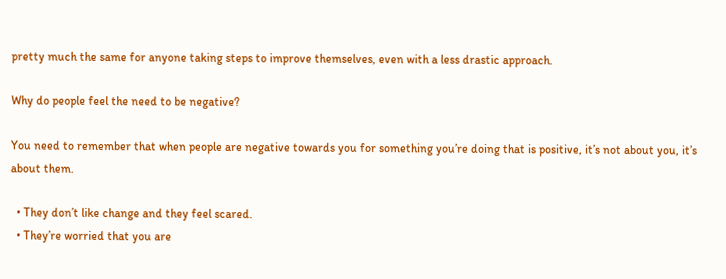pretty much the same for anyone taking steps to improve themselves, even with a less drastic approach.

Why do people feel the need to be negative?

You need to remember that when people are negative towards you for something you’re doing that is positive, it’s not about you, it’s about them.

  • They don’t like change and they feel scared.
  • They’re worried that you are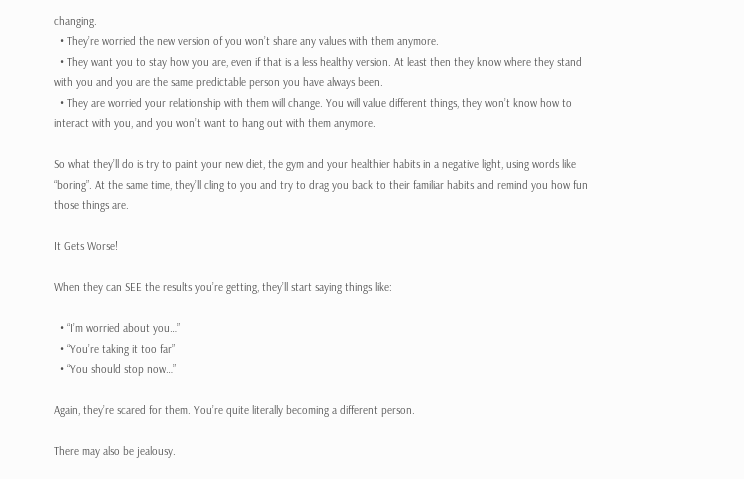changing.
  • They’re worried the new version of you won’t share any values with them anymore.
  • They want you to stay how you are, even if that is a less healthy version. At least then they know where they stand with you and you are the same predictable person you have always been.
  • They are worried your relationship with them will change. You will value different things, they won’t know how to interact with you, and you won’t want to hang out with them anymore.

So what they’ll do is try to paint your new diet, the gym and your healthier habits in a negative light, using words like “boring”. At the same time, they’ll cling to you and try to drag you back to their familiar habits and remind you how fun those things are.

It Gets Worse!

When they can SEE the results you’re getting, they’ll start saying things like:

  • “I’m worried about you…”
  • “You’re taking it too far”
  • “You should stop now…”

Again, they’re scared for them. You’re quite literally becoming a different person.

There may also be jealousy.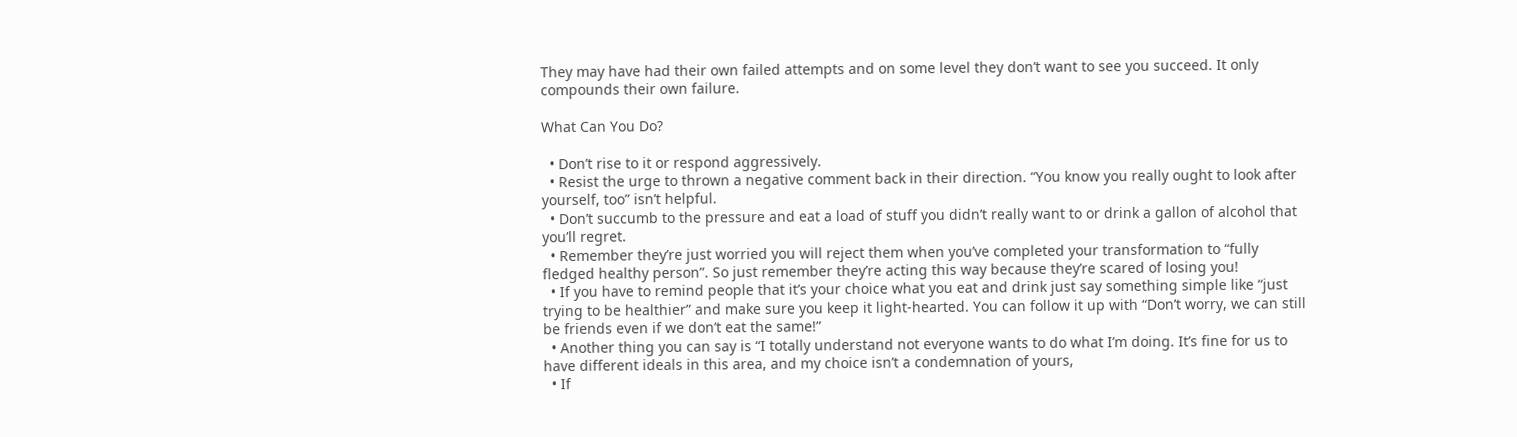They may have had their own failed attempts and on some level they don’t want to see you succeed. It only compounds their own failure.

What Can You Do?

  • Don’t rise to it or respond aggressively.
  • Resist the urge to thrown a negative comment back in their direction. “You know you really ought to look after yourself, too” isn’t helpful.
  • Don’t succumb to the pressure and eat a load of stuff you didn’t really want to or drink a gallon of alcohol that you’ll regret.
  • Remember they’re just worried you will reject them when you’ve completed your transformation to “fully fledged healthy person”. So just remember they’re acting this way because they’re scared of losing you!
  • If you have to remind people that it’s your choice what you eat and drink just say something simple like “just trying to be healthier” and make sure you keep it light-hearted. You can follow it up with “Don’t worry, we can still be friends even if we don’t eat the same!”
  • Another thing you can say is “I totally understand not everyone wants to do what I’m doing. It’s fine for us to have different ideals in this area, and my choice isn’t a condemnation of yours,
  • If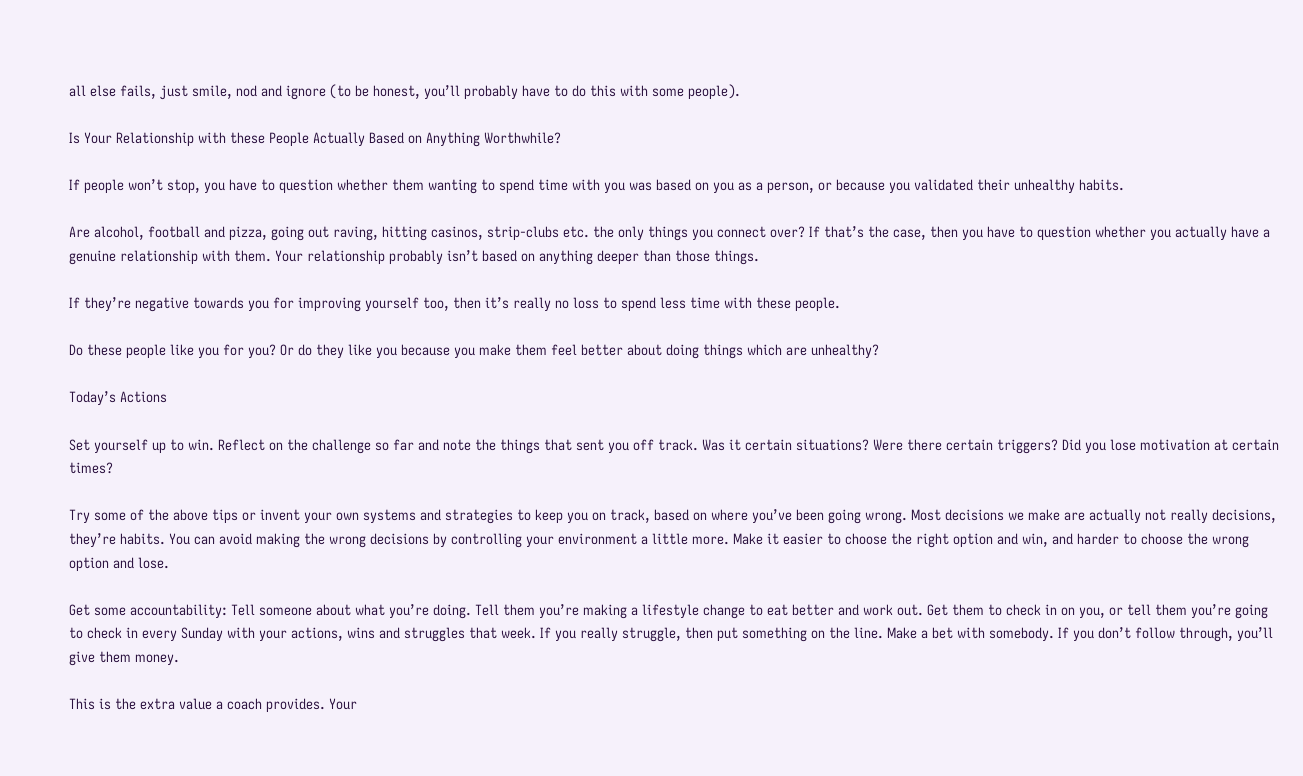all else fails, just smile, nod and ignore (to be honest, you’ll probably have to do this with some people).

Is Your Relationship with these People Actually Based on Anything Worthwhile?

If people won’t stop, you have to question whether them wanting to spend time with you was based on you as a person, or because you validated their unhealthy habits.

Are alcohol, football and pizza, going out raving, hitting casinos, strip-clubs etc. the only things you connect over? If that’s the case, then you have to question whether you actually have a genuine relationship with them. Your relationship probably isn’t based on anything deeper than those things.

If they’re negative towards you for improving yourself too, then it’s really no loss to spend less time with these people.

Do these people like you for you? Or do they like you because you make them feel better about doing things which are unhealthy?

Today’s Actions

Set yourself up to win. Reflect on the challenge so far and note the things that sent you off track. Was it certain situations? Were there certain triggers? Did you lose motivation at certain times?

Try some of the above tips or invent your own systems and strategies to keep you on track, based on where you’ve been going wrong. Most decisions we make are actually not really decisions, they’re habits. You can avoid making the wrong decisions by controlling your environment a little more. Make it easier to choose the right option and win, and harder to choose the wrong option and lose.

Get some accountability: Tell someone about what you’re doing. Tell them you’re making a lifestyle change to eat better and work out. Get them to check in on you, or tell them you’re going to check in every Sunday with your actions, wins and struggles that week. If you really struggle, then put something on the line. Make a bet with somebody. If you don’t follow through, you’ll give them money.

This is the extra value a coach provides. Your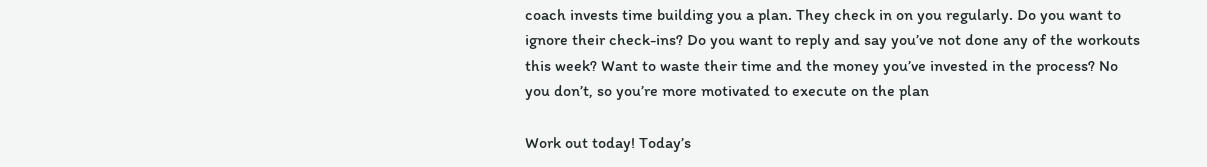coach invests time building you a plan. They check in on you regularly. Do you want to ignore their check-ins? Do you want to reply and say you’ve not done any of the workouts this week? Want to waste their time and the money you’ve invested in the process? No you don’t, so you’re more motivated to execute on the plan

Work out today! Today’s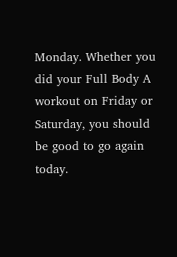Monday. Whether you did your Full Body A workout on Friday or Saturday, you should be good to go again today.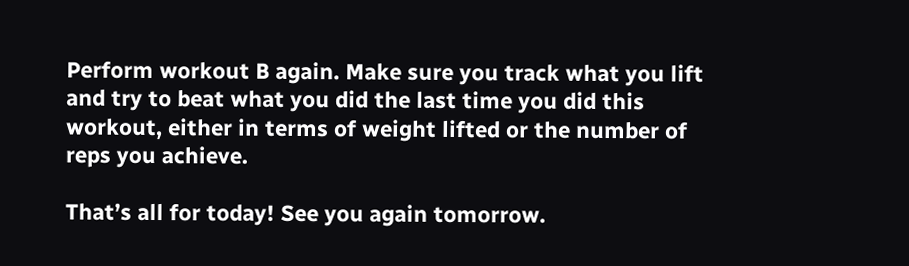Perform workout B again. Make sure you track what you lift and try to beat what you did the last time you did this workout, either in terms of weight lifted or the number of reps you achieve.

That’s all for today! See you again tomorrow.